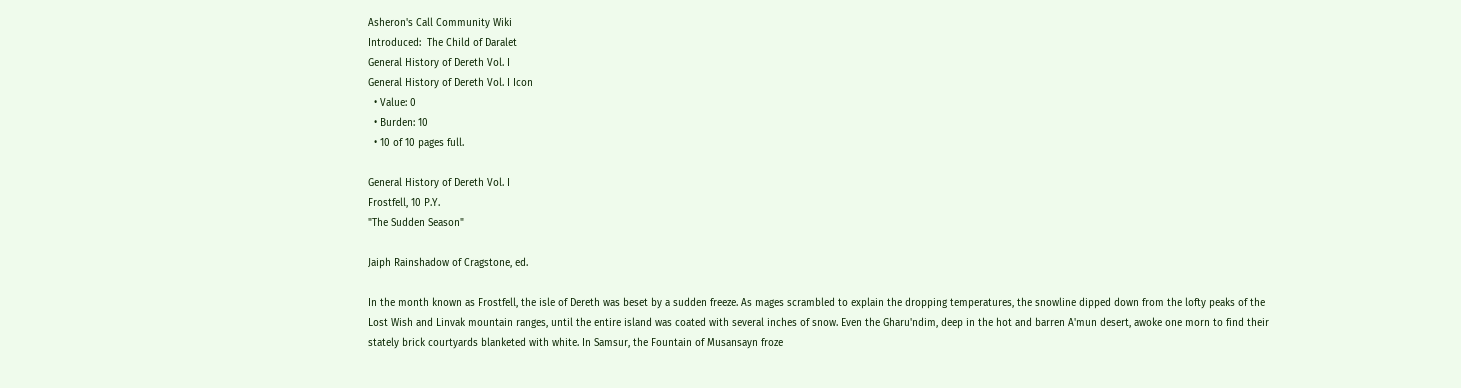Asheron's Call Community Wiki
Introduced:  The Child of Daralet
General History of Dereth Vol. I
General History of Dereth Vol. I Icon
  • Value: 0
  • Burden: 10
  • 10 of 10 pages full.

General History of Dereth Vol. I
Frostfell, 10 P.Y.
"The Sudden Season"

Jaiph Rainshadow of Cragstone, ed.

In the month known as Frostfell, the isle of Dereth was beset by a sudden freeze. As mages scrambled to explain the dropping temperatures, the snowline dipped down from the lofty peaks of the Lost Wish and Linvak mountain ranges, until the entire island was coated with several inches of snow. Even the Gharu'ndim, deep in the hot and barren A'mun desert, awoke one morn to find their stately brick courtyards blanketed with white. In Samsur, the Fountain of Musansayn froze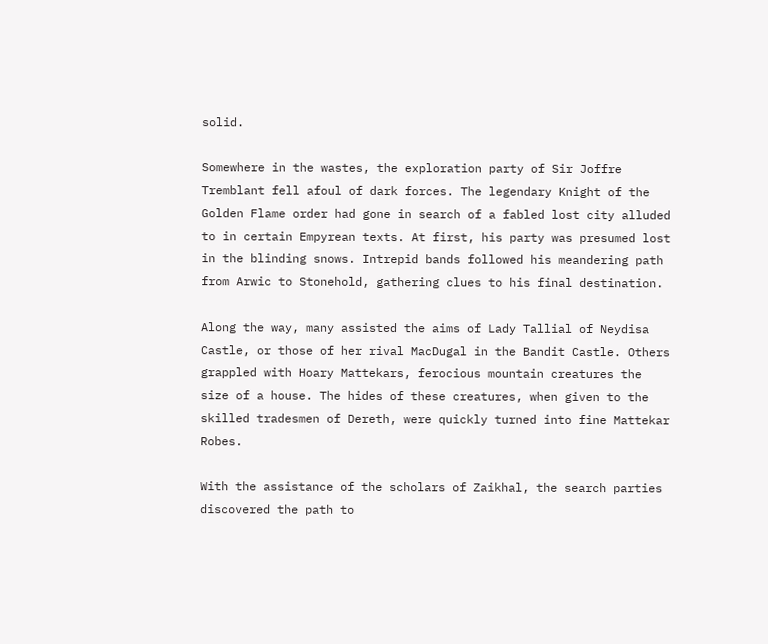solid.

Somewhere in the wastes, the exploration party of Sir Joffre Tremblant fell afoul of dark forces. The legendary Knight of the Golden Flame order had gone in search of a fabled lost city alluded to in certain Empyrean texts. At first, his party was presumed lost in the blinding snows. Intrepid bands followed his meandering path from Arwic to Stonehold, gathering clues to his final destination.

Along the way, many assisted the aims of Lady Tallial of Neydisa Castle, or those of her rival MacDugal in the Bandit Castle. Others grappled with Hoary Mattekars, ferocious mountain creatures the size of a house. The hides of these creatures, when given to the skilled tradesmen of Dereth, were quickly turned into fine Mattekar Robes.

With the assistance of the scholars of Zaikhal, the search parties discovered the path to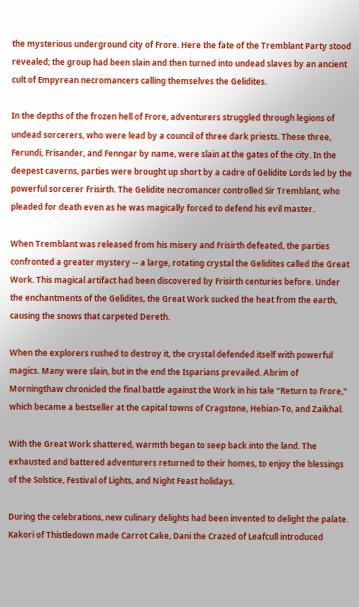the mysterious underground city of Frore. Here the fate of the Tremblant Party stood revealed; the group had been slain and then turned into undead slaves by an ancient cult of Empyrean necromancers calling themselves the Gelidites.

In the depths of the frozen hell of Frore, adventurers struggled through legions of undead sorcerers, who were lead by a council of three dark priests. These three, Ferundi, Frisander, and Fenngar by name, were slain at the gates of the city. In the deepest caverns, parties were brought up short by a cadre of Gelidite Lords led by the powerful sorcerer Frisirth. The Gelidite necromancer controlled Sir Tremblant, who pleaded for death even as he was magically forced to defend his evil master.

When Tremblant was released from his misery and Frisirth defeated, the parties confronted a greater mystery -- a large, rotating crystal the Gelidites called the Great Work. This magical artifact had been discovered by Frisirth centuries before. Under the enchantments of the Gelidites, the Great Work sucked the heat from the earth, causing the snows that carpeted Dereth.

When the explorers rushed to destroy it, the crystal defended itself with powerful magics. Many were slain, but in the end the Isparians prevailed. Abrim of Morningthaw chronicled the final battle against the Work in his tale "Return to Frore," which became a bestseller at the capital towns of Cragstone, Hebian-To, and Zaikhal.

With the Great Work shattered, warmth began to seep back into the land. The exhausted and battered adventurers returned to their homes, to enjoy the blessings of the Solstice, Festival of Lights, and Night Feast holidays.

During the celebrations, new culinary delights had been invented to delight the palate. Kakori of Thistledown made Carrot Cake, Dani the Crazed of Leafcull introduced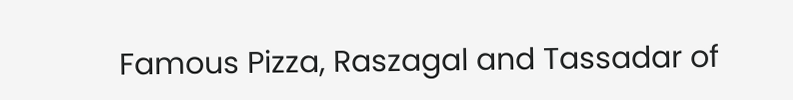Famous Pizza, Raszagal and Tassadar of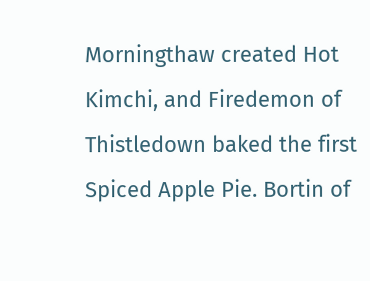Morningthaw created Hot Kimchi, and Firedemon of Thistledown baked the first Spiced Apple Pie. Bortin of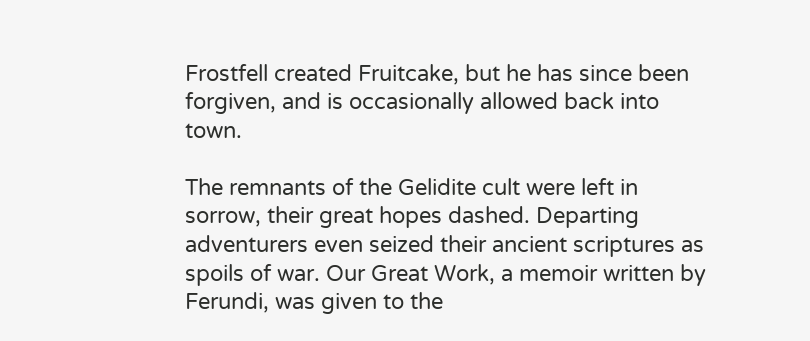Frostfell created Fruitcake, but he has since been forgiven, and is occasionally allowed back into town.

The remnants of the Gelidite cult were left in sorrow, their great hopes dashed. Departing adventurers even seized their ancient scriptures as spoils of war. Our Great Work, a memoir written by Ferundi, was given to the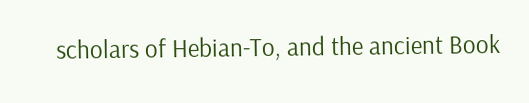scholars of Hebian-To, and the ancient Book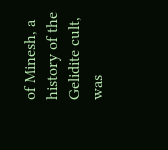of Minesh, a history of the Gelidite cult, was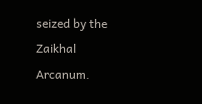seized by the Zaikhal Arcanum.